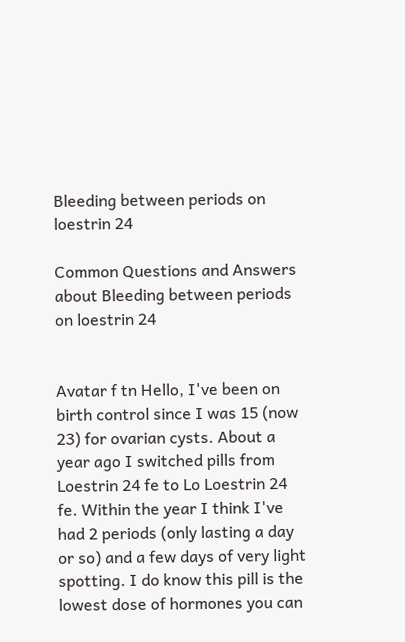Bleeding between periods on loestrin 24

Common Questions and Answers about Bleeding between periods on loestrin 24


Avatar f tn Hello, I've been on birth control since I was 15 (now 23) for ovarian cysts. About a year ago I switched pills from Loestrin 24 fe to Lo Loestrin 24 fe. Within the year I think I've had 2 periods (only lasting a day or so) and a few days of very light spotting. I do know this pill is the lowest dose of hormones you can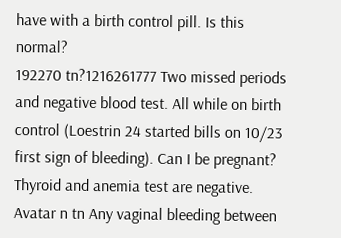have with a birth control pill. Is this normal?
192270 tn?1216261777 Two missed periods and negative blood test. All while on birth control (Loestrin 24 started bills on 10/23 first sign of bleeding). Can I be pregnant? Thyroid and anemia test are negative.
Avatar n tn Any vaginal bleeding between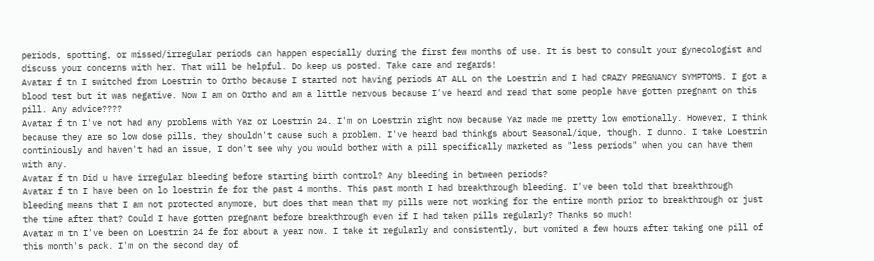periods, spotting, or missed/irregular periods can happen especially during the first few months of use. It is best to consult your gynecologist and discuss your concerns with her. That will be helpful. Do keep us posted. Take care and regards!
Avatar f tn I switched from Loestrin to Ortho because I started not having periods AT ALL on the Loestrin and I had CRAZY PREGNANCY SYMPTOMS. I got a blood test but it was negative. Now I am on Ortho and am a little nervous because I've heard and read that some people have gotten pregnant on this pill. Any advice????
Avatar f tn I've not had any problems with Yaz or Loestrin 24. I'm on Loestrin right now because Yaz made me pretty low emotionally. However, I think because they are so low dose pills, they shouldn't cause such a problem. I've heard bad thinkgs about Seasonal/ique, though. I dunno. I take Loestrin continiously and haven't had an issue, I don't see why you would bother with a pill specifically marketed as "less periods" when you can have them with any.
Avatar f tn Did u have irregular bleeding before starting birth control? Any bleeding in between periods?
Avatar f tn I have been on lo loestrin fe for the past 4 months. This past month I had breakthrough bleeding. I've been told that breakthrough bleeding means that I am not protected anymore, but does that mean that my pills were not working for the entire month prior to breakthrough or just the time after that? Could I have gotten pregnant before breakthrough even if I had taken pills regularly? Thanks so much!
Avatar m tn I've been on Loestrin 24 fe for about a year now. I take it regularly and consistently, but vomited a few hours after taking one pill of this month's pack. I'm on the second day of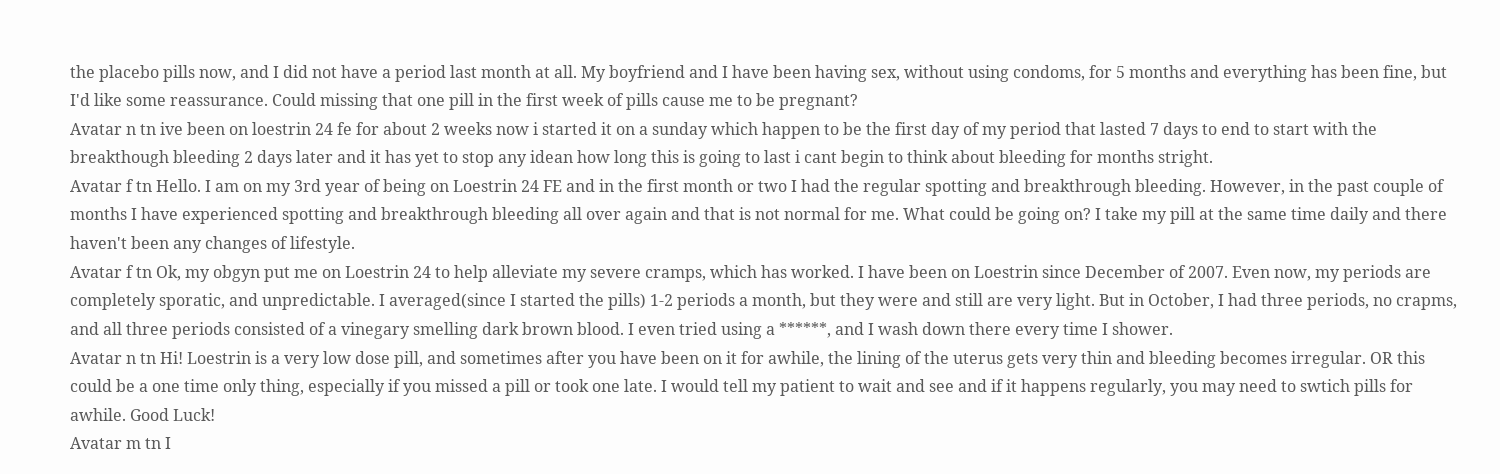the placebo pills now, and I did not have a period last month at all. My boyfriend and I have been having sex, without using condoms, for 5 months and everything has been fine, but I'd like some reassurance. Could missing that one pill in the first week of pills cause me to be pregnant?
Avatar n tn ive been on loestrin 24 fe for about 2 weeks now i started it on a sunday which happen to be the first day of my period that lasted 7 days to end to start with the breakthough bleeding 2 days later and it has yet to stop any idean how long this is going to last i cant begin to think about bleeding for months stright.
Avatar f tn Hello. I am on my 3rd year of being on Loestrin 24 FE and in the first month or two I had the regular spotting and breakthrough bleeding. However, in the past couple of months I have experienced spotting and breakthrough bleeding all over again and that is not normal for me. What could be going on? I take my pill at the same time daily and there haven't been any changes of lifestyle.
Avatar f tn Ok, my obgyn put me on Loestrin 24 to help alleviate my severe cramps, which has worked. I have been on Loestrin since December of 2007. Even now, my periods are completely sporatic, and unpredictable. I averaged(since I started the pills) 1-2 periods a month, but they were and still are very light. But in October, I had three periods, no crapms, and all three periods consisted of a vinegary smelling dark brown blood. I even tried using a ******, and I wash down there every time I shower.
Avatar n tn Hi! Loestrin is a very low dose pill, and sometimes after you have been on it for awhile, the lining of the uterus gets very thin and bleeding becomes irregular. OR this could be a one time only thing, especially if you missed a pill or took one late. I would tell my patient to wait and see and if it happens regularly, you may need to swtich pills for awhile. Good Luck!
Avatar m tn I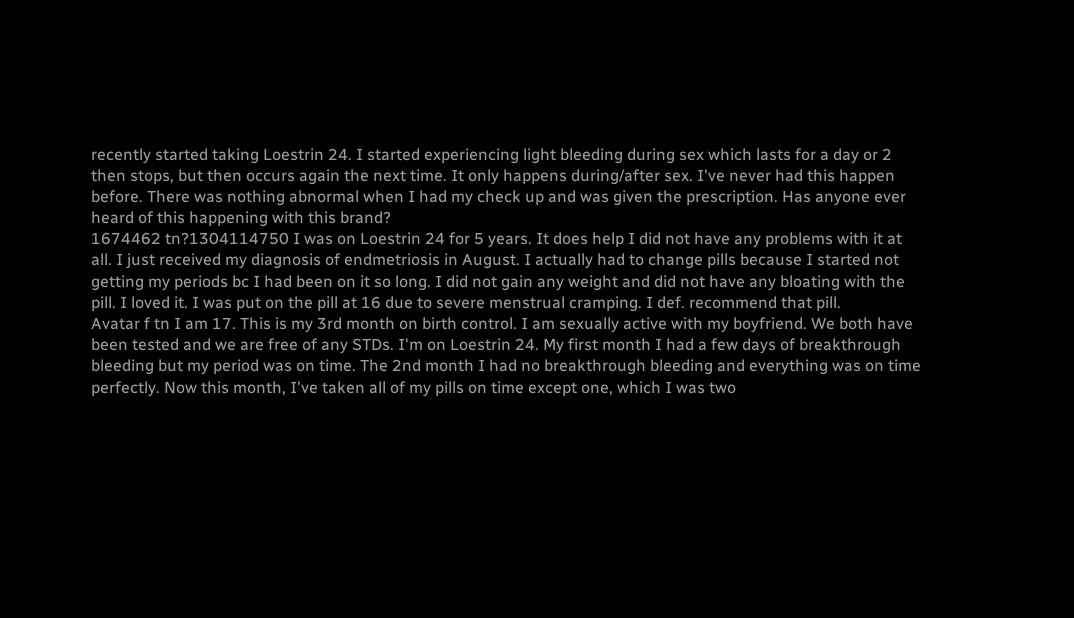recently started taking Loestrin 24. I started experiencing light bleeding during sex which lasts for a day or 2 then stops, but then occurs again the next time. It only happens during/after sex. I've never had this happen before. There was nothing abnormal when I had my check up and was given the prescription. Has anyone ever heard of this happening with this brand?
1674462 tn?1304114750 I was on Loestrin 24 for 5 years. It does help I did not have any problems with it at all. I just received my diagnosis of endmetriosis in August. I actually had to change pills because I started not getting my periods bc I had been on it so long. I did not gain any weight and did not have any bloating with the pill. I loved it. I was put on the pill at 16 due to severe menstrual cramping. I def. recommend that pill.
Avatar f tn I am 17. This is my 3rd month on birth control. I am sexually active with my boyfriend. We both have been tested and we are free of any STDs. I'm on Loestrin 24. My first month I had a few days of breakthrough bleeding but my period was on time. The 2nd month I had no breakthrough bleeding and everything was on time perfectly. Now this month, I've taken all of my pills on time except one, which I was two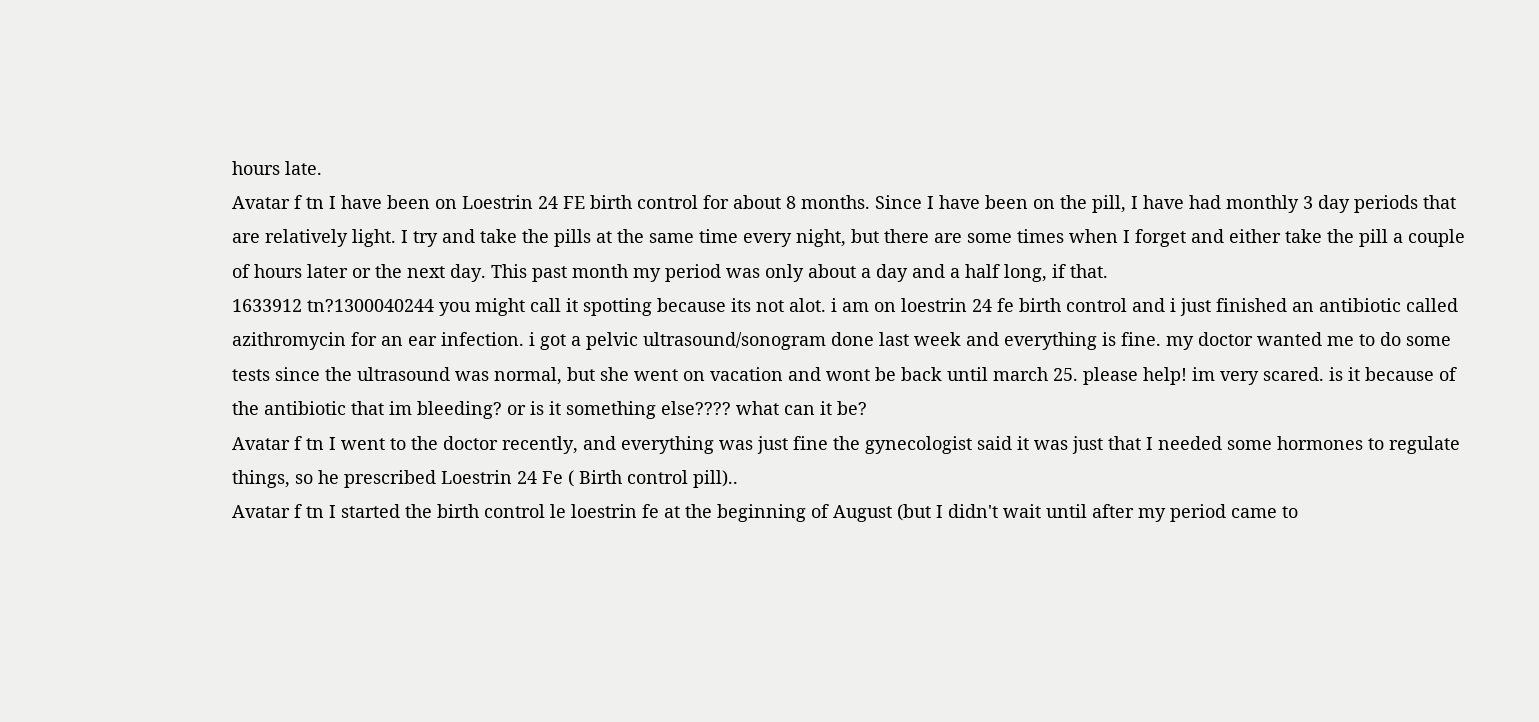hours late.
Avatar f tn I have been on Loestrin 24 FE birth control for about 8 months. Since I have been on the pill, I have had monthly 3 day periods that are relatively light. I try and take the pills at the same time every night, but there are some times when I forget and either take the pill a couple of hours later or the next day. This past month my period was only about a day and a half long, if that.
1633912 tn?1300040244 you might call it spotting because its not alot. i am on loestrin 24 fe birth control and i just finished an antibiotic called azithromycin for an ear infection. i got a pelvic ultrasound/sonogram done last week and everything is fine. my doctor wanted me to do some tests since the ultrasound was normal, but she went on vacation and wont be back until march 25. please help! im very scared. is it because of the antibiotic that im bleeding? or is it something else???? what can it be?
Avatar f tn I went to the doctor recently, and everything was just fine the gynecologist said it was just that I needed some hormones to regulate things, so he prescribed Loestrin 24 Fe ( Birth control pill)..
Avatar f tn I started the birth control le loestrin fe at the beginning of August (but I didn't wait until after my period came to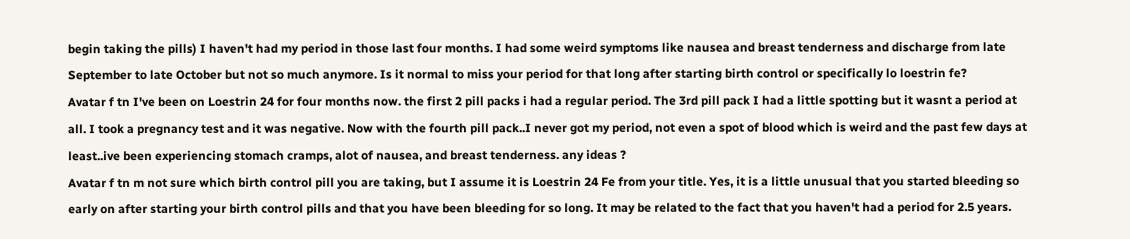begin taking the pills) I haven't had my period in those last four months. I had some weird symptoms like nausea and breast tenderness and discharge from late September to late October but not so much anymore. Is it normal to miss your period for that long after starting birth control or specifically lo loestrin fe?
Avatar f tn I've been on Loestrin 24 for four months now. the first 2 pill packs i had a regular period. The 3rd pill pack I had a little spotting but it wasnt a period at all. I took a pregnancy test and it was negative. Now with the fourth pill pack..I never got my period, not even a spot of blood which is weird and the past few days at least..ive been experiencing stomach cramps, alot of nausea, and breast tenderness. any ideas ?
Avatar f tn m not sure which birth control pill you are taking, but I assume it is Loestrin 24 Fe from your title. Yes, it is a little unusual that you started bleeding so early on after starting your birth control pills and that you have been bleeding for so long. It may be related to the fact that you haven't had a period for 2.5 years.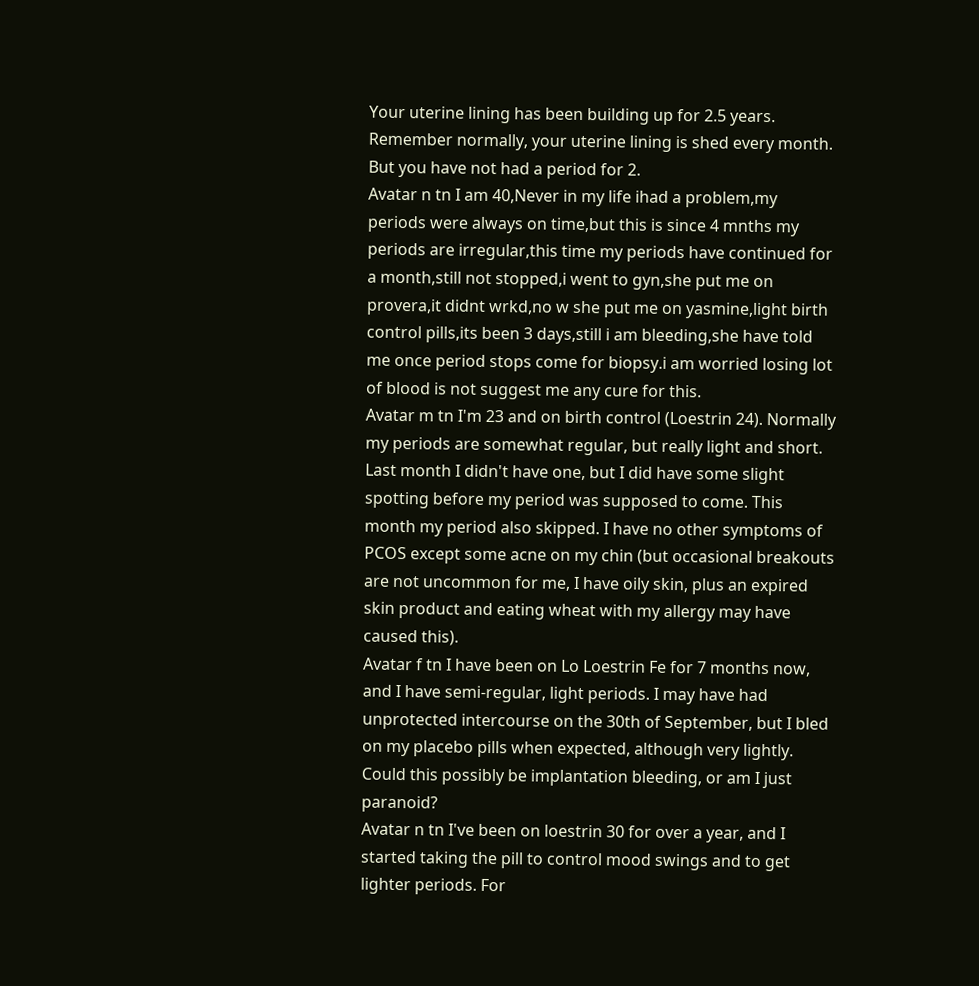Your uterine lining has been building up for 2.5 years. Remember normally, your uterine lining is shed every month. But you have not had a period for 2.
Avatar n tn I am 40,Never in my life ihad a problem,my periods were always on time,but this is since 4 mnths my periods are irregular,this time my periods have continued for a month,still not stopped,i went to gyn,she put me on provera,it didnt wrkd,no w she put me on yasmine,light birth control pills,its been 3 days,still i am bleeding,she have told me once period stops come for biopsy.i am worried losing lot of blood is not suggest me any cure for this.
Avatar m tn I'm 23 and on birth control (Loestrin 24). Normally my periods are somewhat regular, but really light and short. Last month I didn't have one, but I did have some slight spotting before my period was supposed to come. This month my period also skipped. I have no other symptoms of PCOS except some acne on my chin (but occasional breakouts are not uncommon for me, I have oily skin, plus an expired skin product and eating wheat with my allergy may have caused this).
Avatar f tn I have been on Lo Loestrin Fe for 7 months now, and I have semi-regular, light periods. I may have had unprotected intercourse on the 30th of September, but I bled on my placebo pills when expected, although very lightly. Could this possibly be implantation bleeding, or am I just paranoid?
Avatar n tn I've been on loestrin 30 for over a year, and I started taking the pill to control mood swings and to get lighter periods. For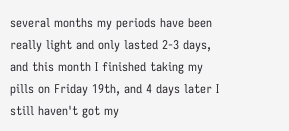several months my periods have been really light and only lasted 2-3 days, and this month I finished taking my pills on Friday 19th, and 4 days later I still haven't got my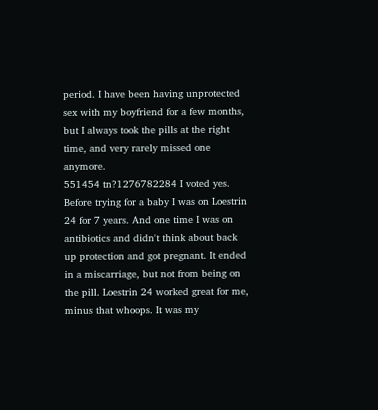period. I have been having unprotected sex with my boyfriend for a few months, but I always took the pills at the right time, and very rarely missed one anymore.
551454 tn?1276782284 I voted yes. Before trying for a baby I was on Loestrin 24 for 7 years. And one time I was on antibiotics and didn't think about back up protection and got pregnant. It ended in a miscarriage, but not from being on the pill. Loestrin 24 worked great for me, minus that whoops. It was my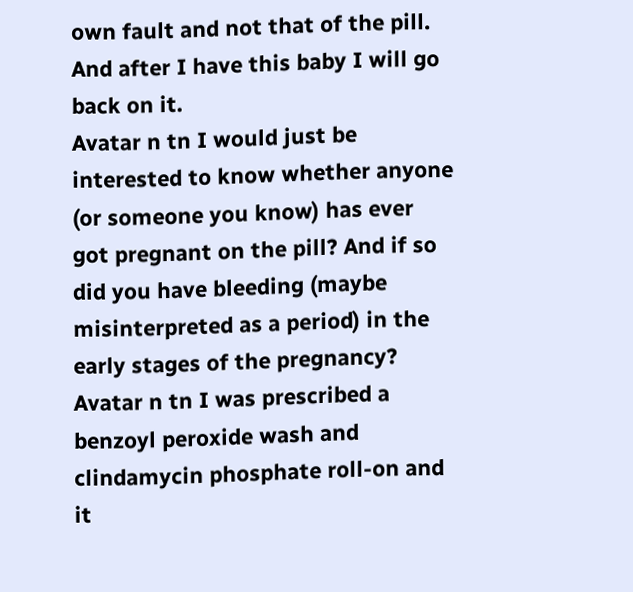own fault and not that of the pill. And after I have this baby I will go back on it.
Avatar n tn I would just be interested to know whether anyone (or someone you know) has ever got pregnant on the pill? And if so did you have bleeding (maybe misinterpreted as a period) in the early stages of the pregnancy?
Avatar n tn I was prescribed a benzoyl peroxide wash and clindamycin phosphate roll-on and it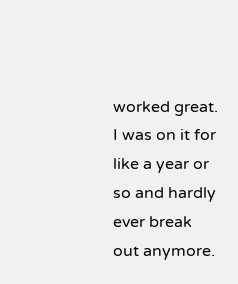worked great. I was on it for like a year or so and hardly ever break out anymore.